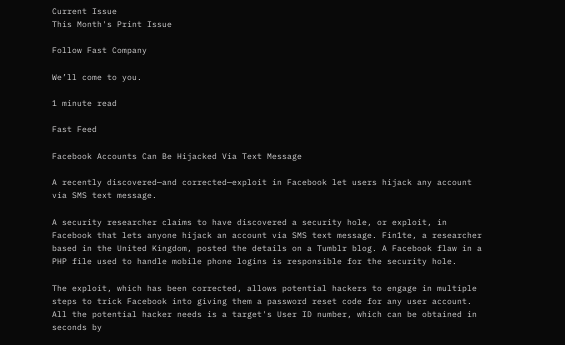Current Issue
This Month's Print Issue

Follow Fast Company

We’ll come to you.

1 minute read

Fast Feed

Facebook Accounts Can Be Hijacked Via Text Message

A recently discovered—and corrected—exploit in Facebook let users hijack any account via SMS text message.

A security researcher claims to have discovered a security hole, or exploit, in Facebook that lets anyone hijack an account via SMS text message. Fin1te, a researcher based in the United Kingdom, posted the details on a Tumblr blog. A Facebook flaw in a PHP file used to handle mobile phone logins is responsible for the security hole.

The exploit, which has been corrected, allows potential hackers to engage in multiple steps to trick Facebook into giving them a password reset code for any user account. All the potential hacker needs is a target's User ID number, which can be obtained in seconds by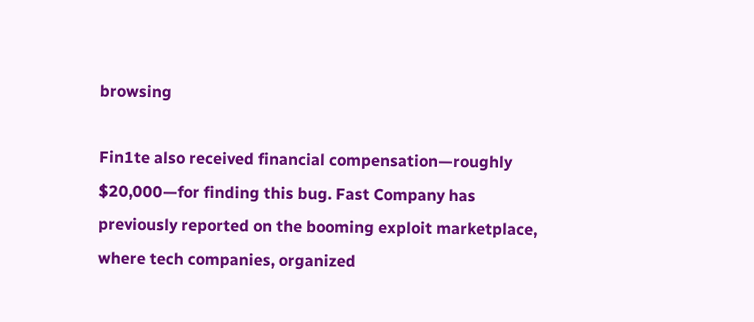browsing

Fin1te also received financial compensation—roughly $20,000—for finding this bug. Fast Company has previously reported on the booming exploit marketplace, where tech companies, organized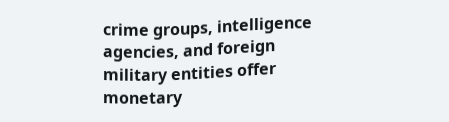crime groups, intelligence agencies, and foreign military entities offer monetary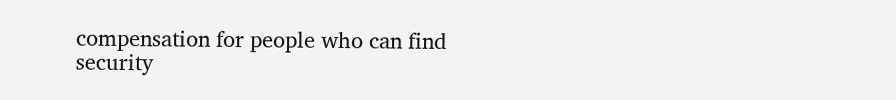compensation for people who can find security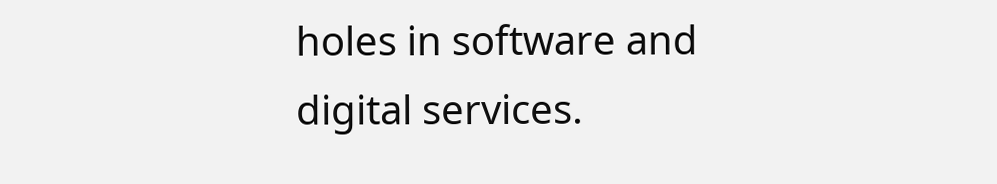holes in software and digital services.